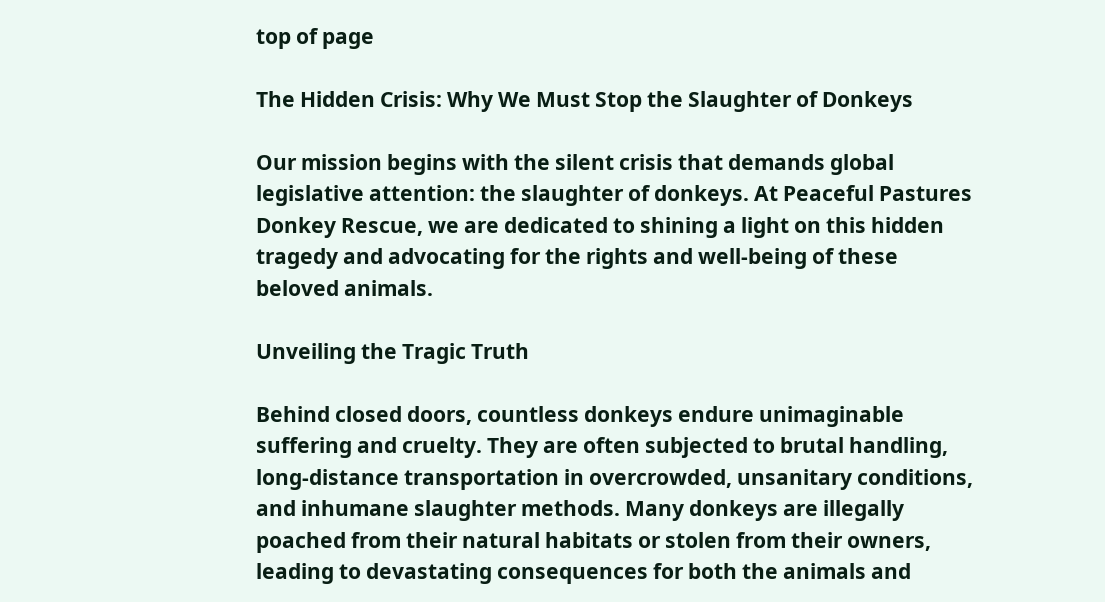top of page

The Hidden Crisis: Why We Must Stop the Slaughter of Donkeys

Our mission begins with the silent crisis that demands global legislative attention: the slaughter of donkeys. At Peaceful Pastures Donkey Rescue, we are dedicated to shining a light on this hidden tragedy and advocating for the rights and well-being of these beloved animals.

Unveiling the Tragic Truth

Behind closed doors, countless donkeys endure unimaginable suffering and cruelty. They are often subjected to brutal handling, long-distance transportation in overcrowded, unsanitary conditions, and inhumane slaughter methods. Many donkeys are illegally poached from their natural habitats or stolen from their owners, leading to devastating consequences for both the animals and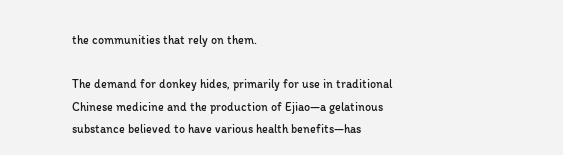the communities that rely on them.

The demand for donkey hides, primarily for use in traditional Chinese medicine and the production of Ejiao—a gelatinous substance believed to have various health benefits—has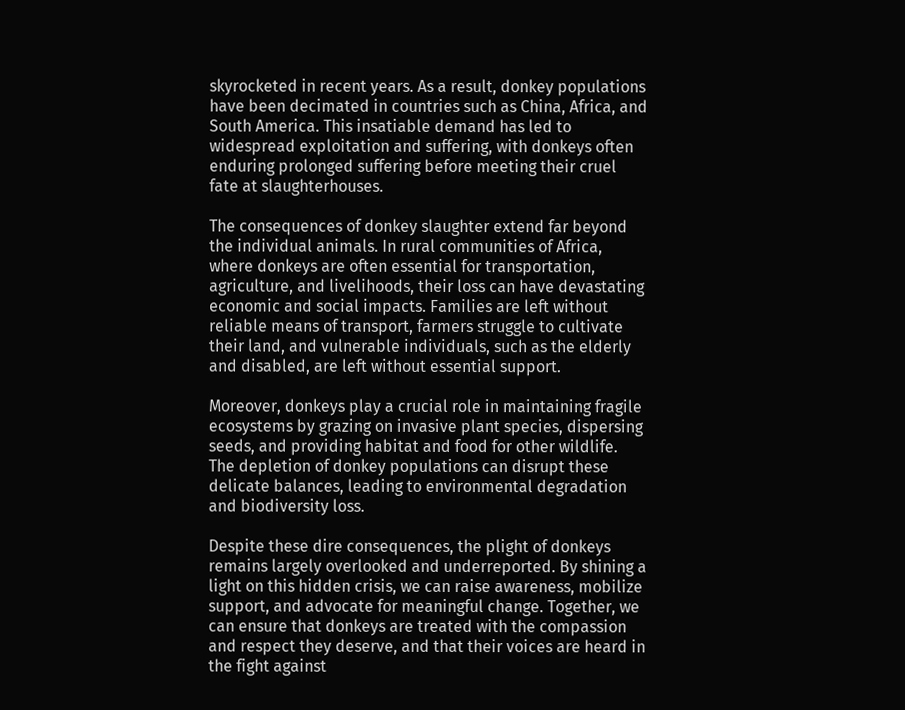skyrocketed in recent years. As a result, donkey populations have been decimated in countries such as China, Africa, and South America. This insatiable demand has led to widespread exploitation and suffering, with donkeys often enduring prolonged suffering before meeting their cruel fate at slaughterhouses.

The consequences of donkey slaughter extend far beyond the individual animals. In rural communities of Africa, where donkeys are often essential for transportation, agriculture, and livelihoods, their loss can have devastating economic and social impacts. Families are left without reliable means of transport, farmers struggle to cultivate their land, and vulnerable individuals, such as the elderly and disabled, are left without essential support.

Moreover, donkeys play a crucial role in maintaining fragile ecosystems by grazing on invasive plant species, dispersing seeds, and providing habitat and food for other wildlife. The depletion of donkey populations can disrupt these delicate balances, leading to environmental degradation and biodiversity loss.

Despite these dire consequences, the plight of donkeys remains largely overlooked and underreported. By shining a light on this hidden crisis, we can raise awareness, mobilize support, and advocate for meaningful change. Together, we can ensure that donkeys are treated with the compassion and respect they deserve, and that their voices are heard in the fight against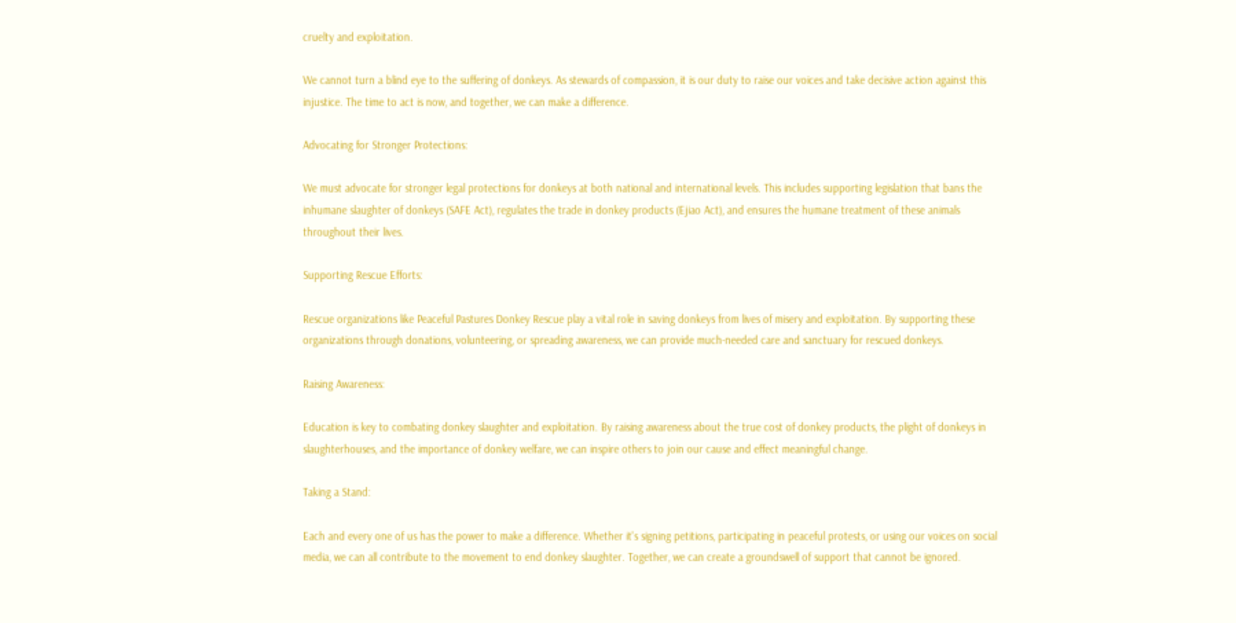cruelty and exploitation.

We cannot turn a blind eye to the suffering of donkeys. As stewards of compassion, it is our duty to raise our voices and take decisive action against this injustice. The time to act is now, and together, we can make a difference.

Advocating for Stronger Protections:

We must advocate for stronger legal protections for donkeys at both national and international levels. This includes supporting legislation that bans the inhumane slaughter of donkeys (SAFE Act), regulates the trade in donkey products (Ejiao Act), and ensures the humane treatment of these animals throughout their lives.

Supporting Rescue Efforts:

Rescue organizations like Peaceful Pastures Donkey Rescue play a vital role in saving donkeys from lives of misery and exploitation. By supporting these organizations through donations, volunteering, or spreading awareness, we can provide much-needed care and sanctuary for rescued donkeys.

Raising Awareness:

Education is key to combating donkey slaughter and exploitation. By raising awareness about the true cost of donkey products, the plight of donkeys in slaughterhouses, and the importance of donkey welfare, we can inspire others to join our cause and effect meaningful change.

Taking a Stand:

Each and every one of us has the power to make a difference. Whether it's signing petitions, participating in peaceful protests, or using our voices on social media, we can all contribute to the movement to end donkey slaughter. Together, we can create a groundswell of support that cannot be ignored.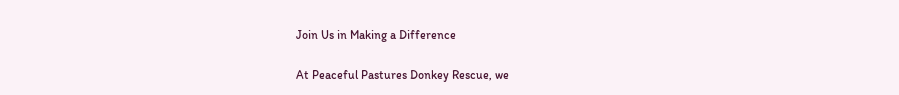Join Us in Making a Difference

At Peaceful Pastures Donkey Rescue, we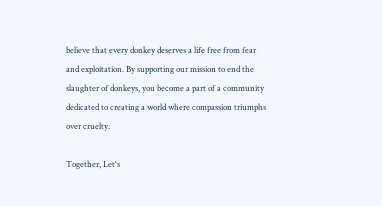believe that every donkey deserves a life free from fear and exploitation. By supporting our mission to end the slaughter of donkeys, you become a part of a community dedicated to creating a world where compassion triumphs over cruelty.

Together, Let's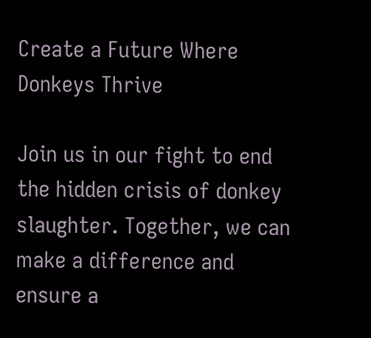Create a Future Where Donkeys Thrive

Join us in our fight to end the hidden crisis of donkey slaughter. Together, we can make a difference and ensure a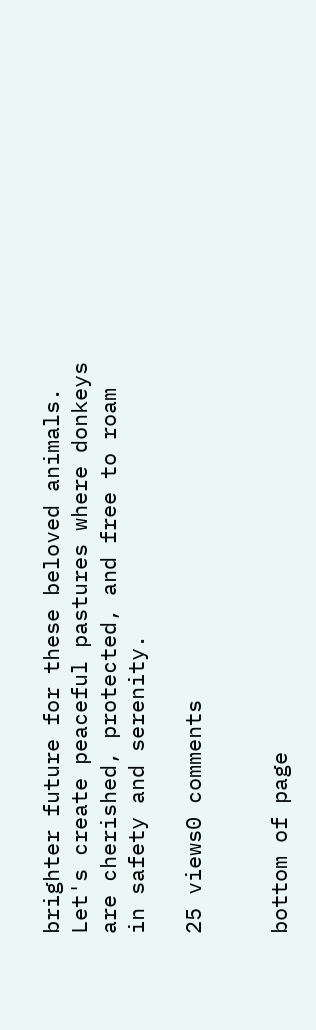brighter future for these beloved animals. Let's create peaceful pastures where donkeys are cherished, protected, and free to roam in safety and serenity.

25 views0 comments


bottom of page